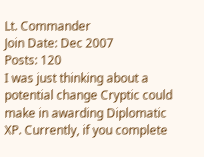Lt. Commander
Join Date: Dec 2007
Posts: 120
I was just thinking about a potential change Cryptic could make in awarding Diplomatic XP. Currently, if you complete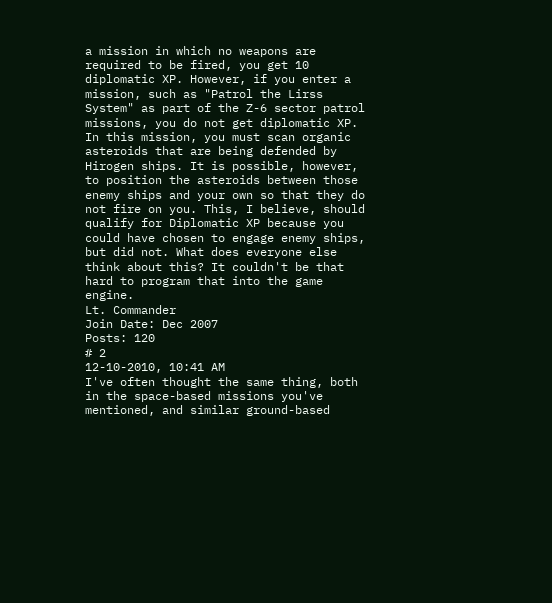a mission in which no weapons are required to be fired, you get 10 diplomatic XP. However, if you enter a mission, such as "Patrol the Lirss System" as part of the Z-6 sector patrol missions, you do not get diplomatic XP. In this mission, you must scan organic asteroids that are being defended by Hirogen ships. It is possible, however, to position the asteroids between those enemy ships and your own so that they do not fire on you. This, I believe, should qualify for Diplomatic XP because you could have chosen to engage enemy ships, but did not. What does everyone else think about this? It couldn't be that hard to program that into the game engine.
Lt. Commander
Join Date: Dec 2007
Posts: 120
# 2
12-10-2010, 10:41 AM
I've often thought the same thing, both in the space-based missions you've mentioned, and similar ground-based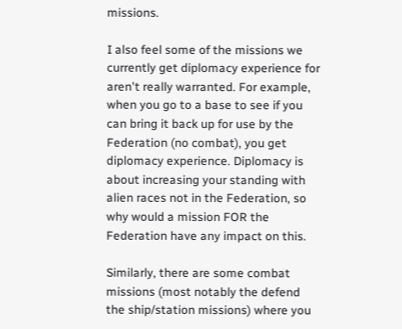missions.

I also feel some of the missions we currently get diplomacy experience for aren't really warranted. For example, when you go to a base to see if you can bring it back up for use by the Federation (no combat), you get diplomacy experience. Diplomacy is about increasing your standing with alien races not in the Federation, so why would a mission FOR the Federation have any impact on this.

Similarly, there are some combat missions (most notably the defend the ship/station missions) where you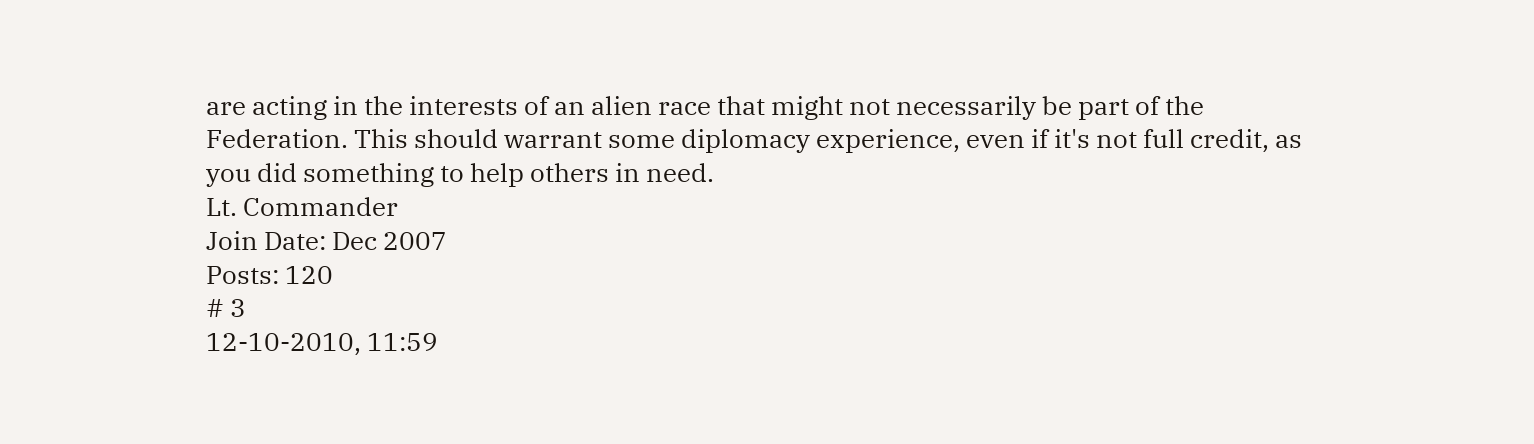are acting in the interests of an alien race that might not necessarily be part of the Federation. This should warrant some diplomacy experience, even if it's not full credit, as you did something to help others in need.
Lt. Commander
Join Date: Dec 2007
Posts: 120
# 3
12-10-2010, 11:59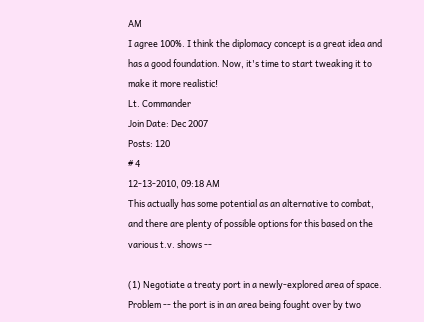AM
I agree 100%. I think the diplomacy concept is a great idea and has a good foundation. Now, it's time to start tweaking it to make it more realistic!
Lt. Commander
Join Date: Dec 2007
Posts: 120
# 4
12-13-2010, 09:18 AM
This actually has some potential as an alternative to combat, and there are plenty of possible options for this based on the various t.v. shows --

(1) Negotiate a treaty port in a newly-explored area of space. Problem -- the port is in an area being fought over by two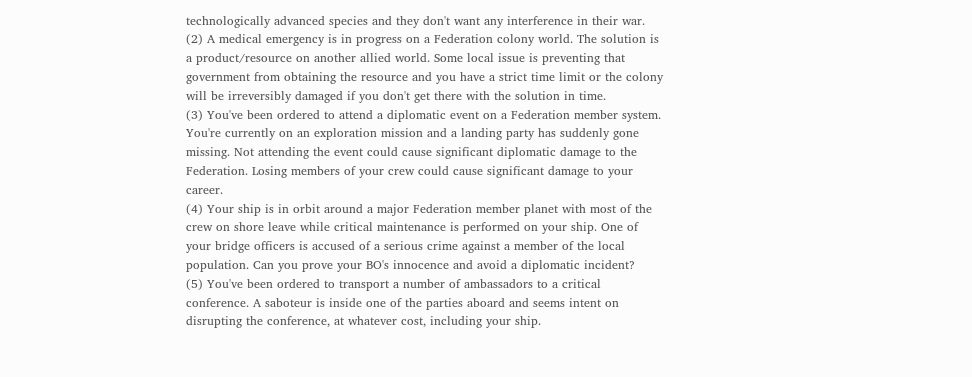technologically advanced species and they don't want any interference in their war.
(2) A medical emergency is in progress on a Federation colony world. The solution is a product/resource on another allied world. Some local issue is preventing that government from obtaining the resource and you have a strict time limit or the colony will be irreversibly damaged if you don't get there with the solution in time.
(3) You've been ordered to attend a diplomatic event on a Federation member system. You're currently on an exploration mission and a landing party has suddenly gone missing. Not attending the event could cause significant diplomatic damage to the Federation. Losing members of your crew could cause significant damage to your career.
(4) Your ship is in orbit around a major Federation member planet with most of the crew on shore leave while critical maintenance is performed on your ship. One of your bridge officers is accused of a serious crime against a member of the local population. Can you prove your BO's innocence and avoid a diplomatic incident?
(5) You've been ordered to transport a number of ambassadors to a critical conference. A saboteur is inside one of the parties aboard and seems intent on disrupting the conference, at whatever cost, including your ship.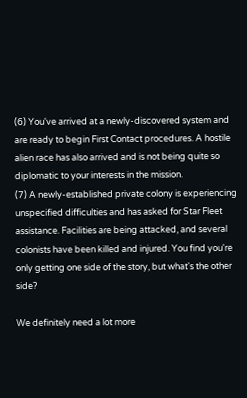(6) You've arrived at a newly-discovered system and are ready to begin First Contact procedures. A hostile alien race has also arrived and is not being quite so diplomatic to your interests in the mission.
(7) A newly-established private colony is experiencing unspecified difficulties and has asked for Star Fleet assistance. Facilities are being attacked, and several colonists have been killed and injured. You find you're only getting one side of the story, but what's the other side?

We definitely need a lot more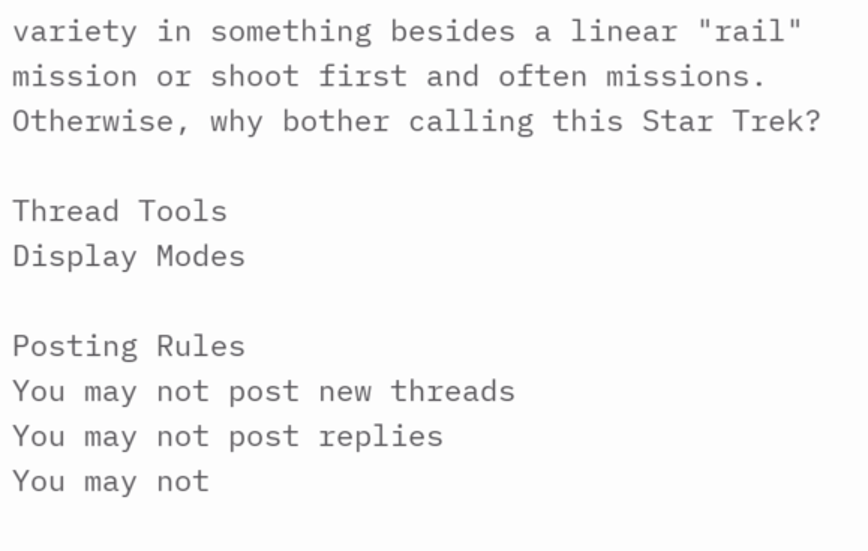variety in something besides a linear "rail" mission or shoot first and often missions. Otherwise, why bother calling this Star Trek?

Thread Tools
Display Modes

Posting Rules
You may not post new threads
You may not post replies
You may not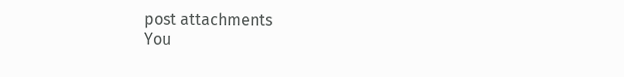post attachments
You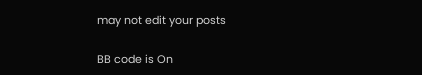may not edit your posts

BB code is On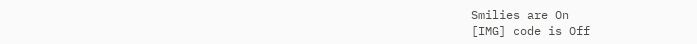Smilies are On
[IMG] code is Off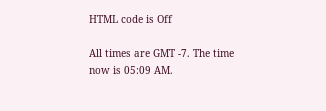HTML code is Off

All times are GMT -7. The time now is 05:09 AM.